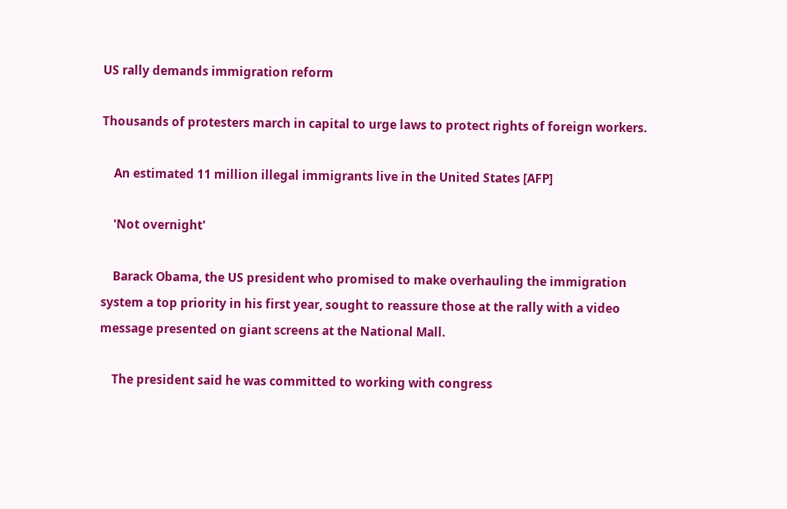US rally demands immigration reform

Thousands of protesters march in capital to urge laws to protect rights of foreign workers.

    An estimated 11 million illegal immigrants live in the United States [AFP]

    'Not overnight'

    Barack Obama, the US president who promised to make overhauling the immigration system a top priority in his first year, sought to reassure those at the rally with a video message presented on giant screens at the National Mall.

    The president said he was committed to working with congress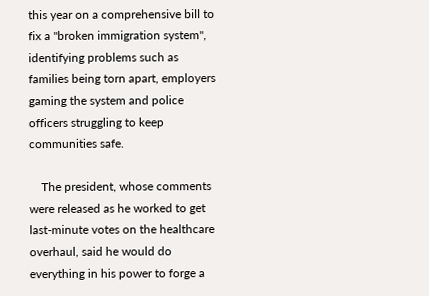this year on a comprehensive bill to fix a "broken immigration system", identifying problems such as families being torn apart, employers gaming the system and police officers struggling to keep communities safe.

    The president, whose comments were released as he worked to get last-minute votes on the healthcare overhaul, said he would do everything in his power to forge a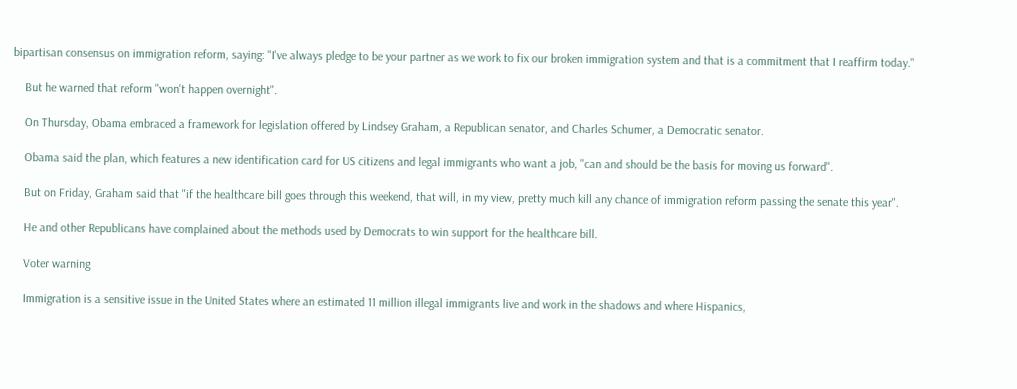bipartisan consensus on immigration reform, saying: "I've always pledge to be your partner as we work to fix our broken immigration system and that is a commitment that I reaffirm today."

    But he warned that reform "won't happen overnight".

    On Thursday, Obama embraced a framework for legislation offered by Lindsey Graham, a Republican senator, and Charles Schumer, a Democratic senator.

    Obama said the plan, which features a new identification card for US citizens and legal immigrants who want a job, "can and should be the basis for moving us forward".

    But on Friday, Graham said that "if the healthcare bill goes through this weekend, that will, in my view, pretty much kill any chance of immigration reform passing the senate this year".

    He and other Republicans have complained about the methods used by Democrats to win support for the healthcare bill.

    Voter warning

    Immigration is a sensitive issue in the United States where an estimated 11 million illegal immigrants live and work in the shadows and where Hispanics,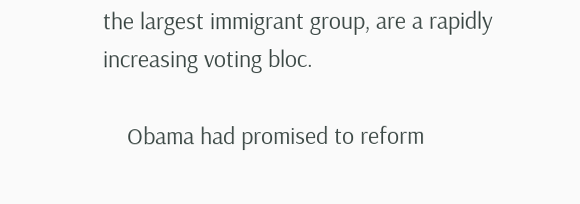the largest immigrant group, are a rapidly increasing voting bloc.

    Obama had promised to reform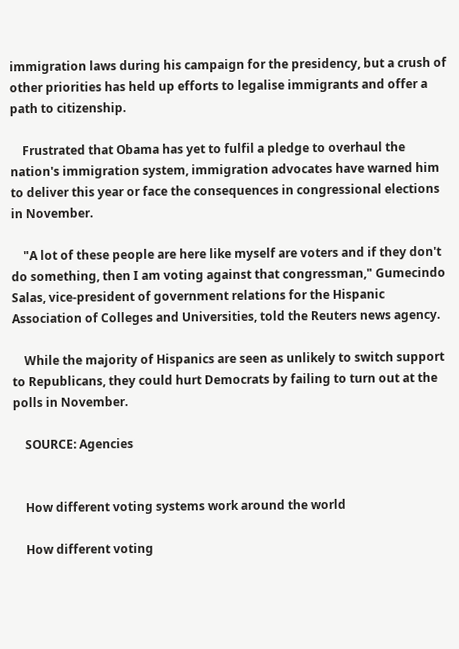immigration laws during his campaign for the presidency, but a crush of other priorities has held up efforts to legalise immigrants and offer a path to citizenship.

    Frustrated that Obama has yet to fulfil a pledge to overhaul the nation's immigration system, immigration advocates have warned him to deliver this year or face the consequences in congressional elections in November.

    "A lot of these people are here like myself are voters and if they don't do something, then I am voting against that congressman," Gumecindo Salas, vice-president of government relations for the Hispanic Association of Colleges and Universities, told the Reuters news agency.

    While the majority of Hispanics are seen as unlikely to switch support to Republicans, they could hurt Democrats by failing to turn out at the polls in November.

    SOURCE: Agencies


    How different voting systems work around the world

    How different voting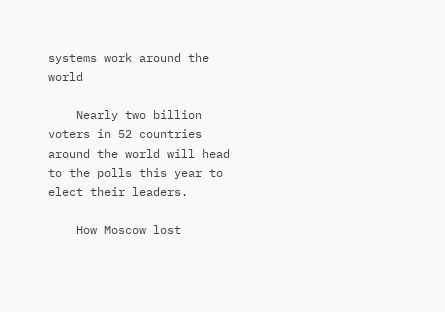systems work around the world

    Nearly two billion voters in 52 countries around the world will head to the polls this year to elect their leaders.

    How Moscow lost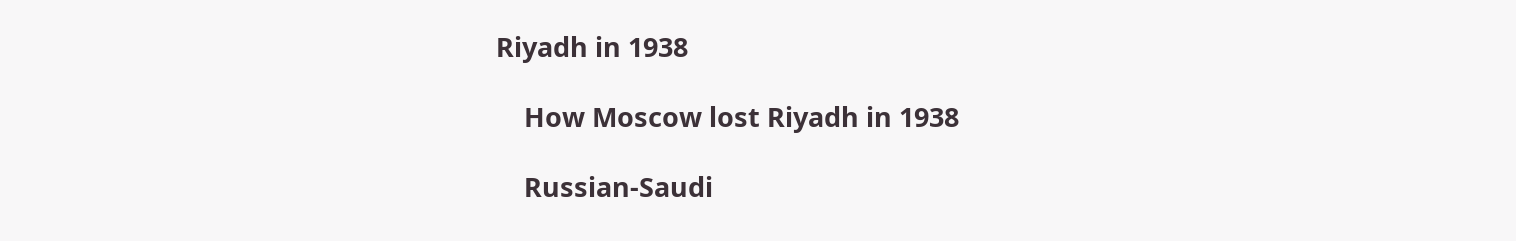Riyadh in 1938

    How Moscow lost Riyadh in 1938

    Russian-Saudi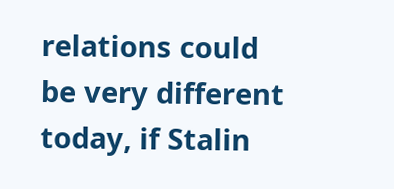relations could be very different today, if Stalin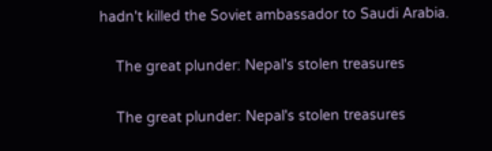hadn't killed the Soviet ambassador to Saudi Arabia.

    The great plunder: Nepal's stolen treasures

    The great plunder: Nepal's stolen treasures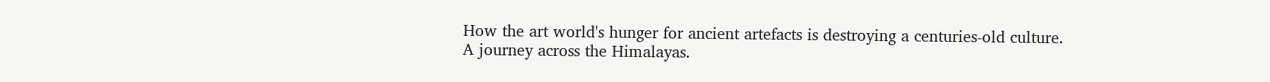How the art world's hunger for ancient artefacts is destroying a centuries-old culture. A journey across the Himalayas.